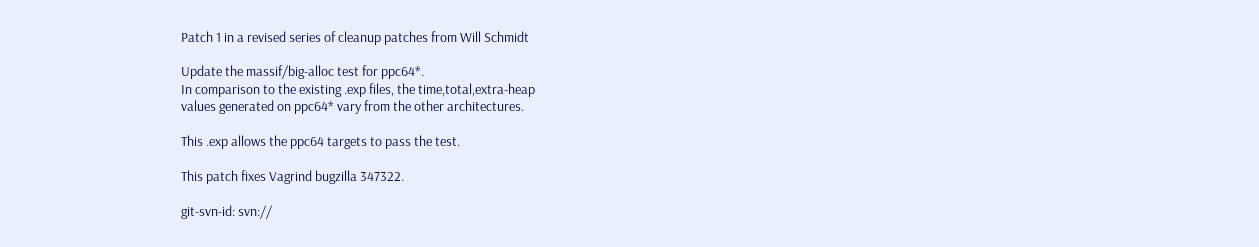Patch 1 in a revised series of cleanup patches from Will Schmidt

Update the massif/big-alloc test for ppc64*.
In comparison to the existing .exp files, the time,total,extra-heap
values generated on ppc64* vary from the other architectures.

This .exp allows the ppc64 targets to pass the test.

This patch fixes Vagrind bugzilla 347322.

git-svn-id: svn://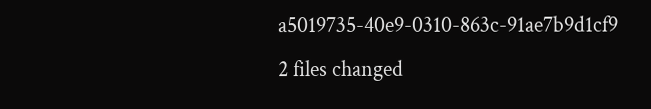a5019735-40e9-0310-863c-91ae7b9d1cf9
2 files changed